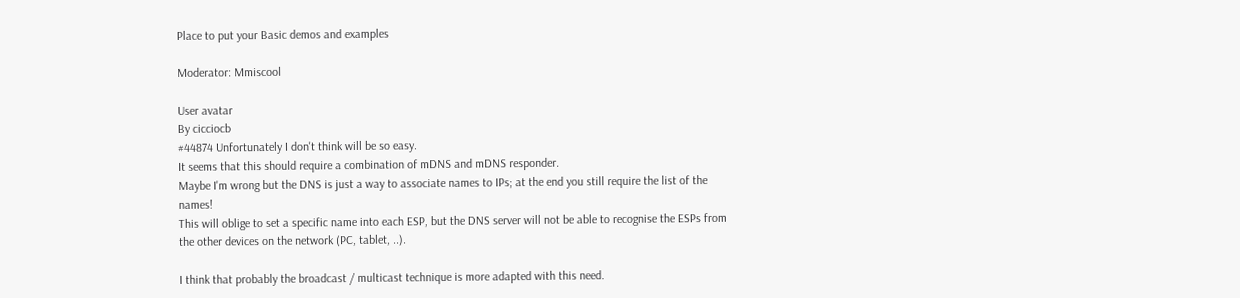Place to put your Basic demos and examples

Moderator: Mmiscool

User avatar
By cicciocb
#44874 Unfortunately I don't think will be so easy.
It seems that this should require a combination of mDNS and mDNS responder.
Maybe I'm wrong but the DNS is just a way to associate names to IPs; at the end you still require the list of the names!
This will oblige to set a specific name into each ESP, but the DNS server will not be able to recognise the ESPs from the other devices on the network (PC, tablet, ..).

I think that probably the broadcast / multicast technique is more adapted with this need.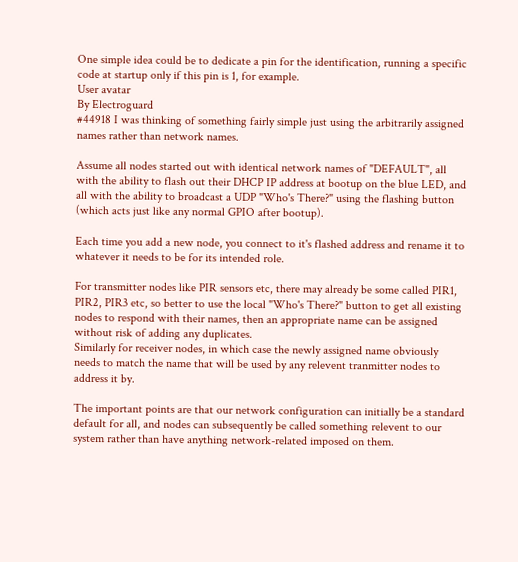One simple idea could be to dedicate a pin for the identification, running a specific code at startup only if this pin is 1, for example.
User avatar
By Electroguard
#44918 I was thinking of something fairly simple just using the arbitrarily assigned names rather than network names.

Assume all nodes started out with identical network names of "DEFAULT", all with the ability to flash out their DHCP IP address at bootup on the blue LED, and all with the ability to broadcast a UDP "Who's There?" using the flashing button (which acts just like any normal GPIO after bootup).

Each time you add a new node, you connect to it's flashed address and rename it to whatever it needs to be for its intended role.

For transmitter nodes like PIR sensors etc, there may already be some called PIR1, PIR2, PIR3 etc, so better to use the local "Who's There?" button to get all existing nodes to respond with their names, then an appropriate name can be assigned without risk of adding any duplicates.
Similarly for receiver nodes, in which case the newly assigned name obviously needs to match the name that will be used by any relevent tranmitter nodes to address it by.

The important points are that our network configuration can initially be a standard default for all, and nodes can subsequently be called something relevent to our system rather than have anything network-related imposed on them.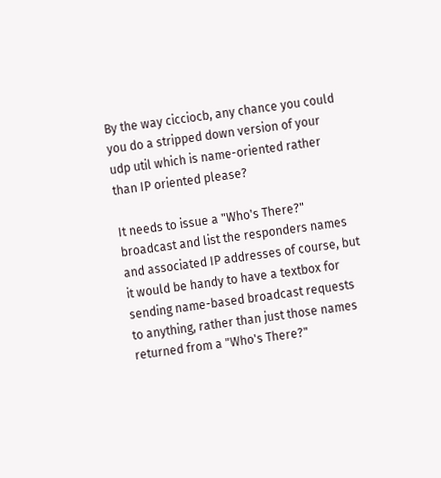By the way cicciocb, any chance you could you do a stripped down version of your udp util which is name-oriented rather than IP oriented please?

It needs to issue a "Who's There?" broadcast and list the responders names and associated IP addresses of course, but it would be handy to have a textbox for sending name-based broadcast requests to anything, rather than just those names returned from a "Who's There?"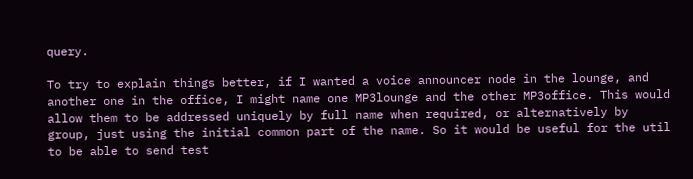query.

To try to explain things better, if I wanted a voice announcer node in the lounge, and another one in the office, I might name one MP3lounge and the other MP3office. This would allow them to be addressed uniquely by full name when required, or alternatively by group, just using the initial common part of the name. So it would be useful for the util to be able to send test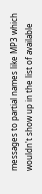messages to partial names like MP3 which wouldn't show up in the list of available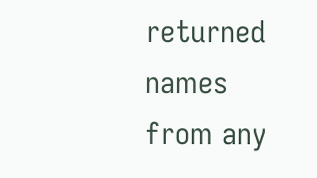returned names from any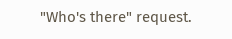"Who's there" request.